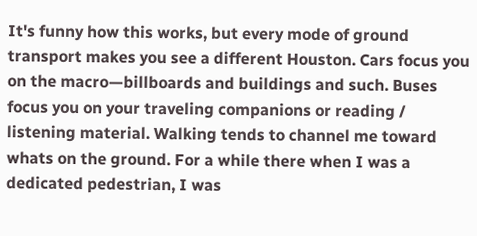It's funny how this works, but every mode of ground transport makes you see a different Houston. Cars focus you on the macro—billboards and buildings and such. Buses focus you on your traveling companions or reading / listening material. Walking tends to channel me toward whats on the ground. For a while there when I was a dedicated pedestrian, I was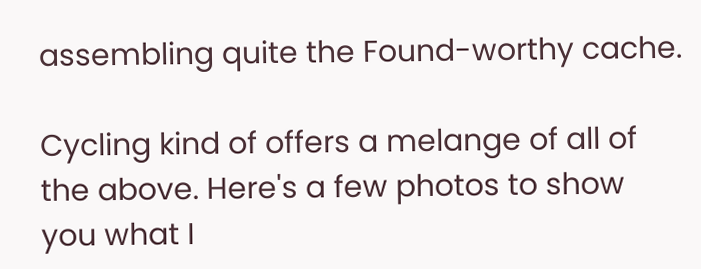assembling quite the Found-worthy cache.

Cycling kind of offers a melange of all of the above. Here's a few photos to show you what I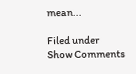mean...

Filed under
Show Comments